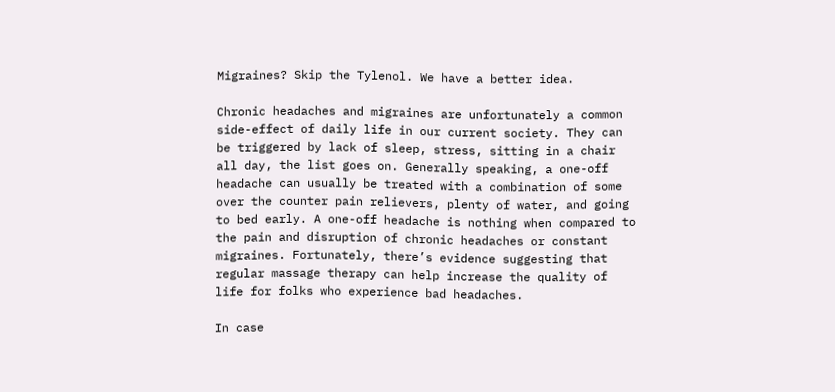Migraines? Skip the Tylenol. We have a better idea.

Chronic headaches and migraines are unfortunately a common side-effect of daily life in our current society. They can be triggered by lack of sleep, stress, sitting in a chair all day, the list goes on. Generally speaking, a one-off headache can usually be treated with a combination of some over the counter pain relievers, plenty of water, and going to bed early. A one-off headache is nothing when compared to the pain and disruption of chronic headaches or constant migraines. Fortunately, there’s evidence suggesting that regular massage therapy can help increase the quality of life for folks who experience bad headaches.

In case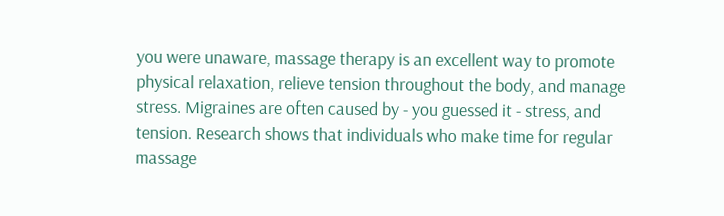you were unaware, massage therapy is an excellent way to promote physical relaxation, relieve tension throughout the body, and manage stress. Migraines are often caused by - you guessed it - stress, and tension. Research shows that individuals who make time for regular massage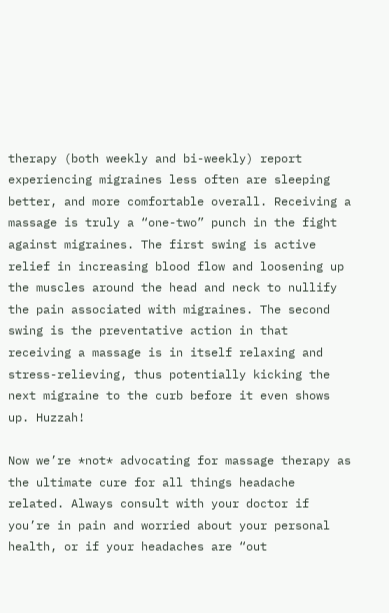therapy (both weekly and bi-weekly) report experiencing migraines less often are sleeping better, and more comfortable overall. Receiving a massage is truly a “one-two” punch in the fight against migraines. The first swing is active relief in increasing blood flow and loosening up the muscles around the head and neck to nullify the pain associated with migraines. The second swing is the preventative action in that receiving a massage is in itself relaxing and stress-relieving, thus potentially kicking the next migraine to the curb before it even shows up. Huzzah!

Now we’re *not* advocating for massage therapy as the ultimate cure for all things headache related. Always consult with your doctor if you’re in pain and worried about your personal health, or if your headaches are “out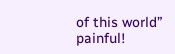of this world” painful!